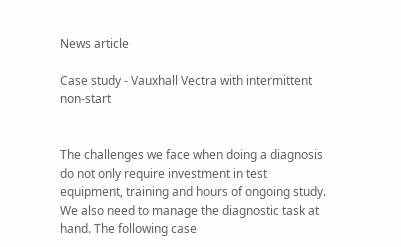News article

Case study - Vauxhall Vectra with intermittent non-start


The challenges we face when doing a diagnosis do not only require investment in test equipment, training and hours of ongoing study. We also need to manage the diagnostic task at hand. The following case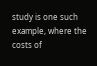study is one such example, where the costs of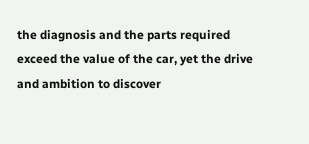the diagnosis and the parts required exceed the value of the car, yet the drive and ambition to discover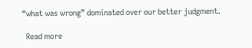“what was wrong” dominated over our better judgment.

  Read more